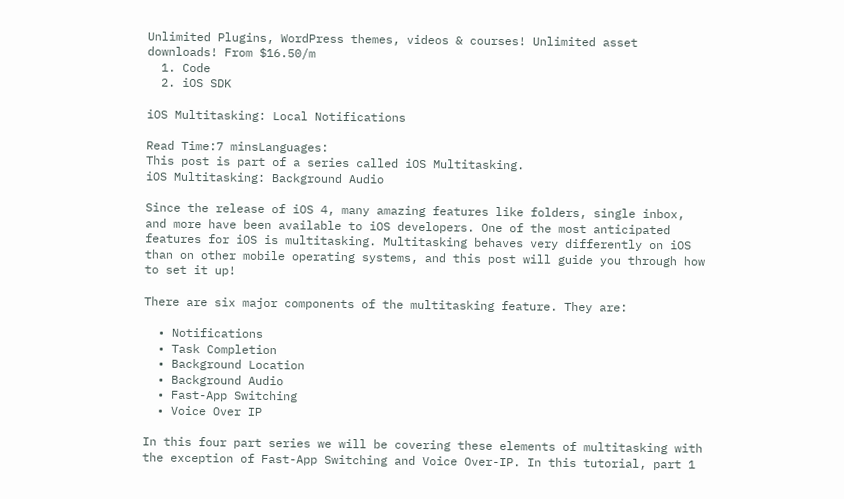Unlimited Plugins, WordPress themes, videos & courses! Unlimited asset downloads! From $16.50/m
  1. Code
  2. iOS SDK

iOS Multitasking: Local Notifications

Read Time:7 minsLanguages:
This post is part of a series called iOS Multitasking.
iOS Multitasking: Background Audio

Since the release of iOS 4, many amazing features like folders, single inbox, and more have been available to iOS developers. One of the most anticipated features for iOS is multitasking. Multitasking behaves very differently on iOS than on other mobile operating systems, and this post will guide you through how to set it up!

There are six major components of the multitasking feature. They are:

  • Notifications
  • Task Completion
  • Background Location
  • Background Audio
  • Fast-App Switching
  • Voice Over IP

In this four part series we will be covering these elements of multitasking with the exception of Fast-App Switching and Voice Over-IP. In this tutorial, part 1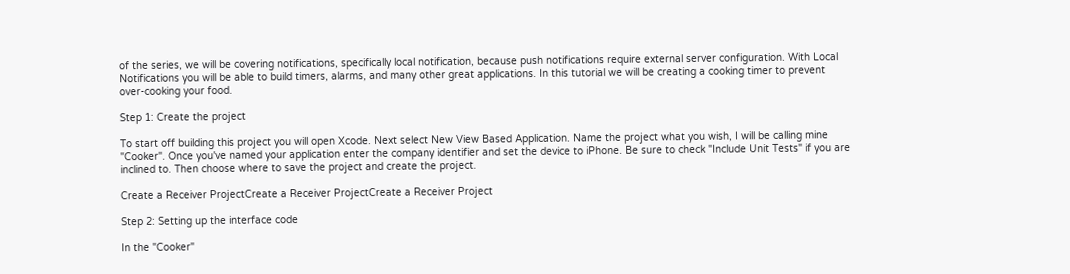of the series, we will be covering notifications, specifically local notification, because push notifications require external server configuration. With Local Notifications you will be able to build timers, alarms, and many other great applications. In this tutorial we will be creating a cooking timer to prevent over-cooking your food.

Step 1: Create the project

To start off building this project you will open Xcode. Next select New View Based Application. Name the project what you wish, I will be calling mine "Cooker". Once you've named your application enter the company identifier and set the device to iPhone. Be sure to check "Include Unit Tests" if you are inclined to. Then choose where to save the project and create the project.

Create a Receiver ProjectCreate a Receiver ProjectCreate a Receiver Project

Step 2: Setting up the interface code

In the "Cooker"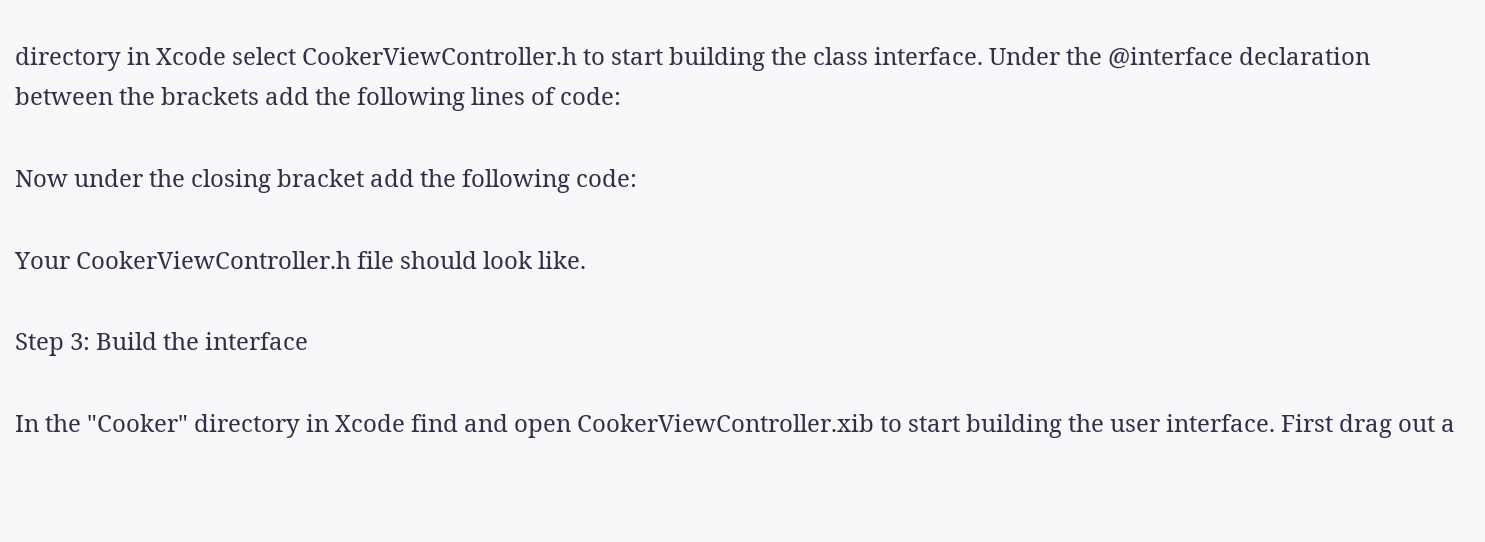directory in Xcode select CookerViewController.h to start building the class interface. Under the @interface declaration between the brackets add the following lines of code:

Now under the closing bracket add the following code:

Your CookerViewController.h file should look like.

Step 3: Build the interface

In the "Cooker" directory in Xcode find and open CookerViewController.xib to start building the user interface. First drag out a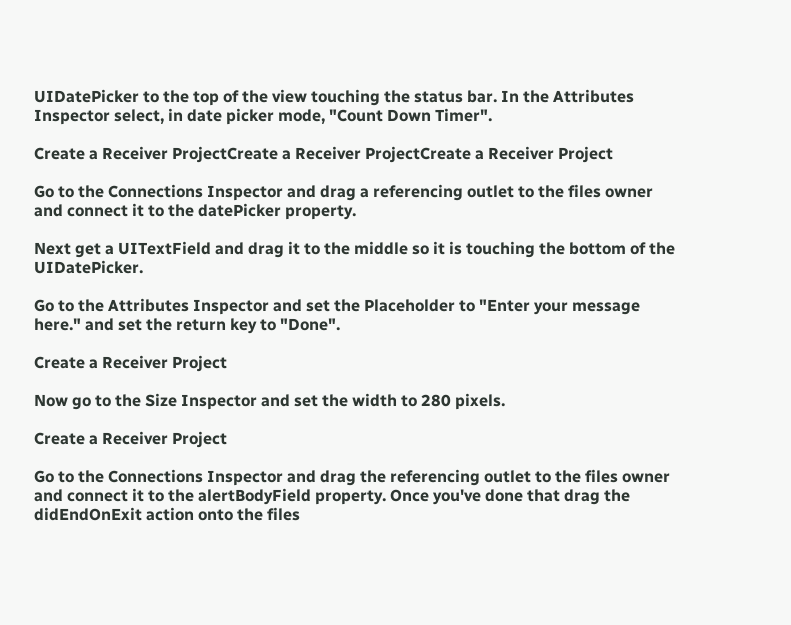UIDatePicker to the top of the view touching the status bar. In the Attributes Inspector select, in date picker mode, "Count Down Timer".

Create a Receiver ProjectCreate a Receiver ProjectCreate a Receiver Project

Go to the Connections Inspector and drag a referencing outlet to the files owner and connect it to the datePicker property.

Next get a UITextField and drag it to the middle so it is touching the bottom of the UIDatePicker.

Go to the Attributes Inspector and set the Placeholder to "Enter your message here." and set the return key to "Done".

Create a Receiver Project

Now go to the Size Inspector and set the width to 280 pixels.

Create a Receiver Project

Go to the Connections Inspector and drag the referencing outlet to the files owner and connect it to the alertBodyField property. Once you've done that drag the didEndOnExit action onto the files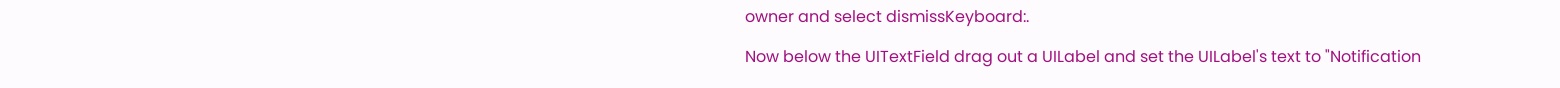owner and select dismissKeyboard:.

Now below the UITextField drag out a UILabel and set the UILabel's text to "Notification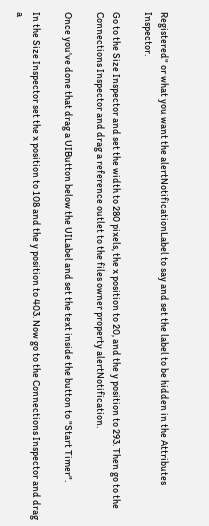Registered" or what you want the alertNotificationLabel to say and set the label to be hidden in the Attributes Inspector.

Go to the Size Inspector and set the width to 280 pixels, the x position to 20, and the y position to 293. Then go to the Connections Inspector and drag a reference outlet to the files owner property alertNotification.

Once you've done that drag a UIButton below the UILabel and set the text inside the button to "Start Timer".

In the Size Inspector set the x position to 108 and the y position to 403. Now go to the Connections Inspector and drag a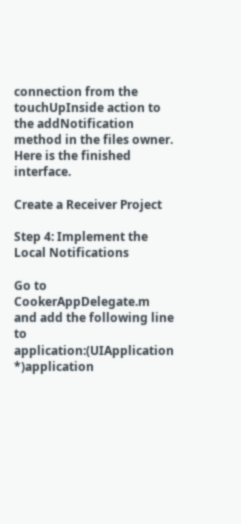connection from the touchUpInside action to the addNotification method in the files owner. Here is the finished interface.

Create a Receiver Project

Step 4: Implement the Local Notifications

Go to CookerAppDelegate.m and add the following line to application:(UIApplication *)application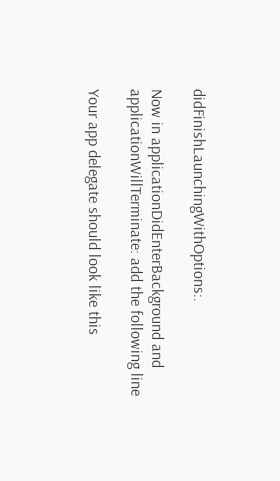didFinishLaunchingWithOptions:.

Now in applicationDidEnterBackground and applicationWillTerminate: add the following line

Your app delegate should look like this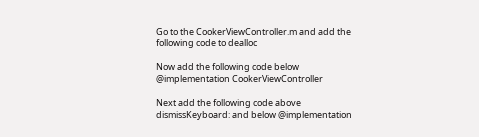Go to the CookerViewController.m and add the following code to dealloc

Now add the following code below @implementation CookerViewController

Next add the following code above dismissKeyboard: and below @implementation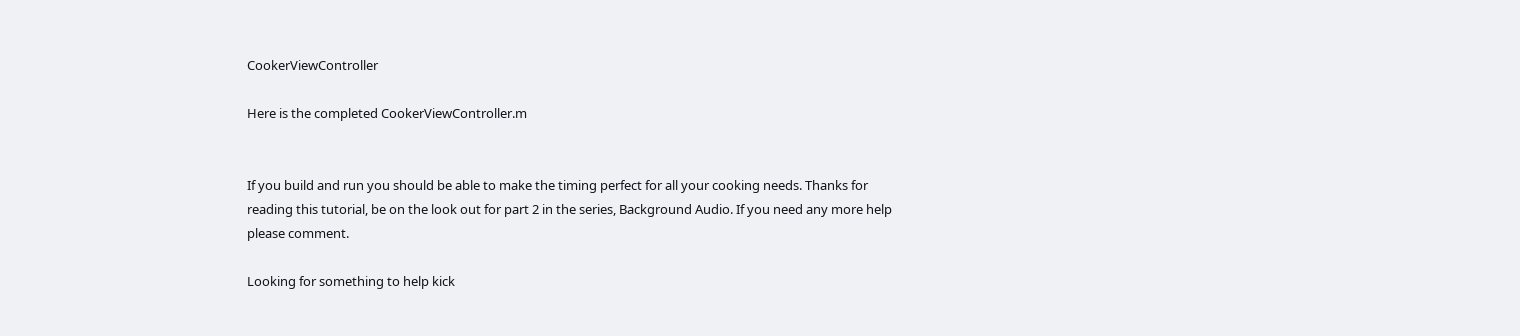CookerViewController

Here is the completed CookerViewController.m


If you build and run you should be able to make the timing perfect for all your cooking needs. Thanks for reading this tutorial, be on the look out for part 2 in the series, Background Audio. If you need any more help please comment.

Looking for something to help kick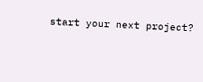start your next project?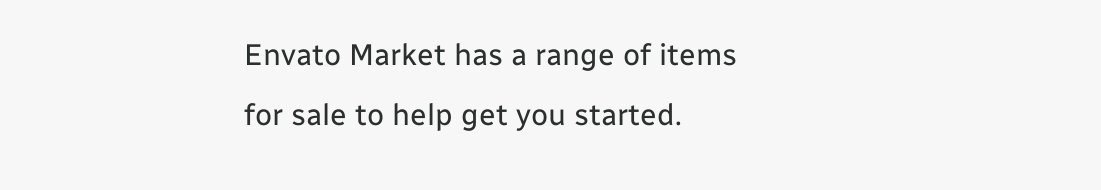Envato Market has a range of items for sale to help get you started.